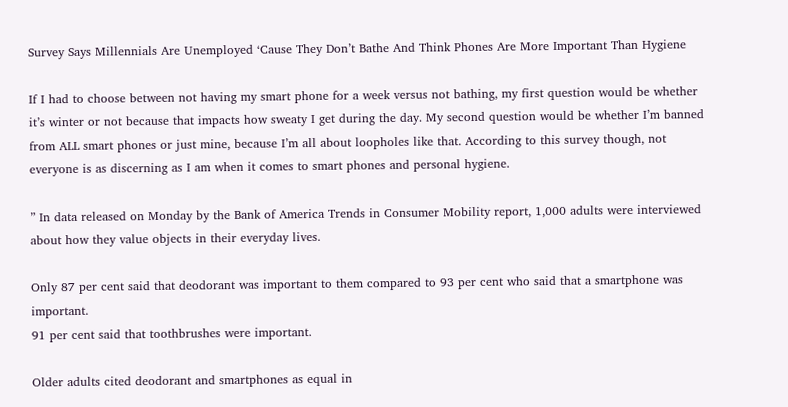Survey Says Millennials Are Unemployed ‘Cause They Don’t Bathe And Think Phones Are More Important Than Hygiene

If I had to choose between not having my smart phone for a week versus not bathing, my first question would be whether it’s winter or not because that impacts how sweaty I get during the day. My second question would be whether I’m banned from ALL smart phones or just mine, because I’m all about loopholes like that. According to this survey though, not everyone is as discerning as I am when it comes to smart phones and personal hygiene.

” In data released on Monday by the Bank of America Trends in Consumer Mobility report, 1,000 adults were interviewed about how they value objects in their everyday lives.

Only 87 per cent said that deodorant was important to them compared to 93 per cent who said that a smartphone was important.
91 per cent said that toothbrushes were important.

Older adults cited deodorant and smartphones as equal in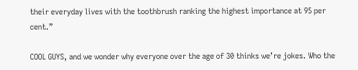their everyday lives with the toothbrush ranking the highest importance at 95 per cent.”

COOL GUYS, and we wonder why everyone over the age of 30 thinks we’re jokes. Who the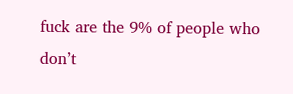fuck are the 9% of people who don’t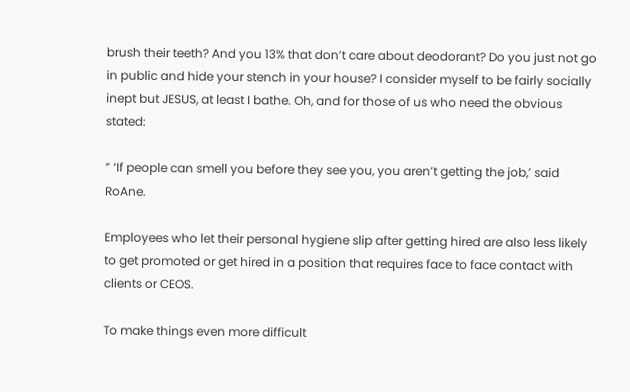brush their teeth? And you 13% that don’t care about deodorant? Do you just not go in public and hide your stench in your house? I consider myself to be fairly socially inept but JESUS, at least I bathe. Oh, and for those of us who need the obvious stated:

” ‘If people can smell you before they see you, you aren’t getting the job,’ said RoAne.

Employees who let their personal hygiene slip after getting hired are also less likely to get promoted or get hired in a position that requires face to face contact with clients or CEOS.

To make things even more difficult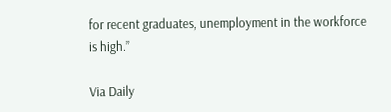for recent graduates, unemployment in the workforce is high.”

Via Daily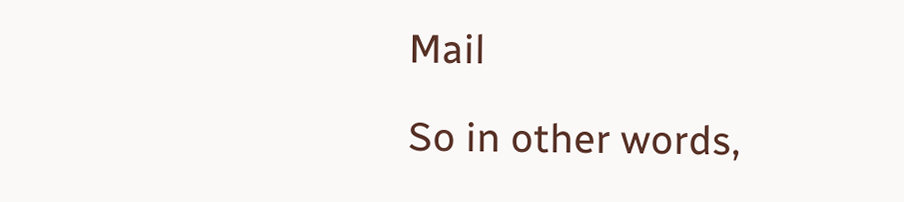Mail

So in other words,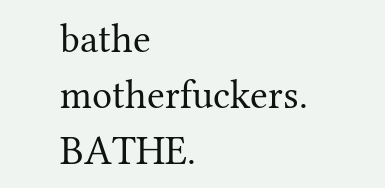bathe motherfuckers. BATHE.